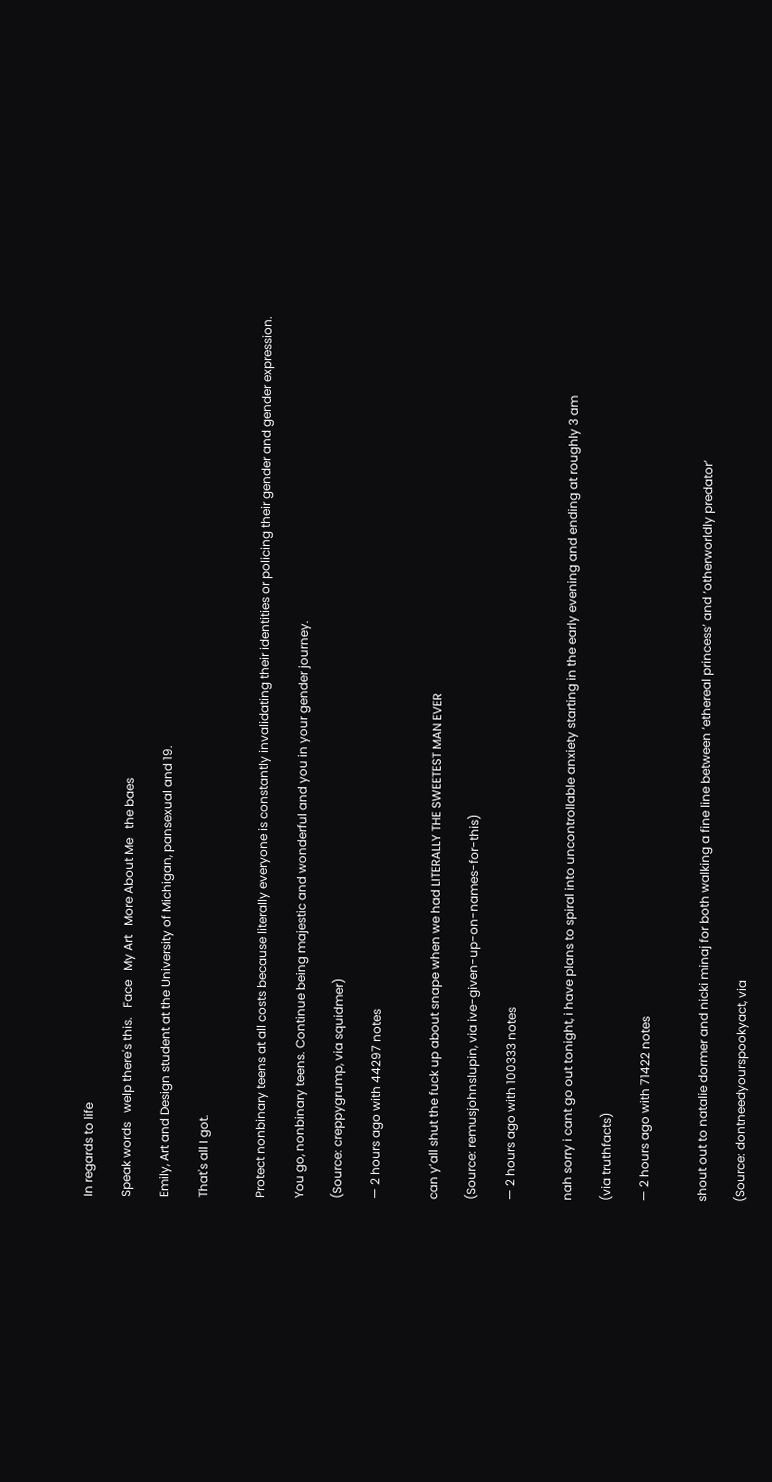In regards to life

Speak words   welp there's this.   Face   My Art   More About Me   the baes

Emily, Art and Design student at the University of Michigan, pansexual and 19.

That's all I got.


Protect nonbinary teens at all costs because literally everyone is constantly invalidating their identities or policing their gender and gender expression.

You go, nonbinary teens. Continue being majestic and wonderful and you in your gender journey.

(Source: creppygrump, via squidmer)

— 2 hours ago with 44297 notes


can y’all shut the fuck up about snape when we had LITERALLY THE SWEETEST MAN EVER

(Source: remusjohnslupin, via ive-given-up-on-names-for-this)

— 2 hours ago with 100333 notes


nah sorry i cant go out tonight, i have plans to spiral into uncontrollable anxiety starting in the early evening and ending at roughly 3 am

(via truthfacts)

— 2 hours ago with 71422 notes


shout out to natalie dormer and nicki minaj for both walking a fine line between ‘ethereal princess’ and ‘otherworldly predator’

(Source: dontneedyourspookyact, via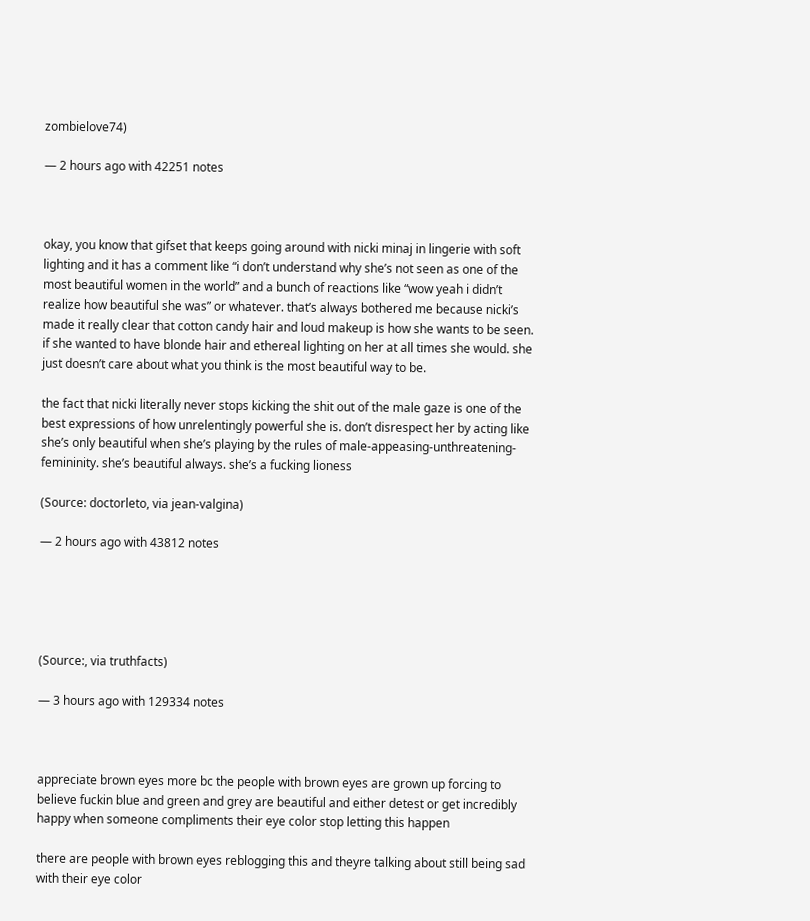zombielove74)

— 2 hours ago with 42251 notes



okay, you know that gifset that keeps going around with nicki minaj in lingerie with soft lighting and it has a comment like “i don’t understand why she’s not seen as one of the most beautiful women in the world” and a bunch of reactions like “wow yeah i didn’t realize how beautiful she was” or whatever. that’s always bothered me because nicki’s made it really clear that cotton candy hair and loud makeup is how she wants to be seen. if she wanted to have blonde hair and ethereal lighting on her at all times she would. she just doesn’t care about what you think is the most beautiful way to be.

the fact that nicki literally never stops kicking the shit out of the male gaze is one of the best expressions of how unrelentingly powerful she is. don’t disrespect her by acting like she’s only beautiful when she’s playing by the rules of male-appeasing-unthreatening-femininity. she’s beautiful always. she’s a fucking lioness

(Source: doctorleto, via jean-valgina)

— 2 hours ago with 43812 notes





(Source:, via truthfacts)

— 3 hours ago with 129334 notes



appreciate brown eyes more bc the people with brown eyes are grown up forcing to believe fuckin blue and green and grey are beautiful and either detest or get incredibly happy when someone compliments their eye color stop letting this happen

there are people with brown eyes reblogging this and theyre talking about still being sad with their eye color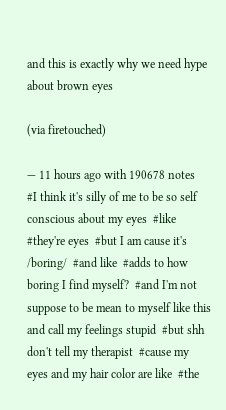and this is exactly why we need hype about brown eyes

(via firetouched)

— 11 hours ago with 190678 notes
#I think it's silly of me to be so self conscious about my eyes  #like  #they're eyes  #but I am cause it's /boring/  #and like  #adds to how boring I find myself?  #and I'm not suppose to be mean to myself like this and call my feelings stupid  #but shh don't tell my therapist  #cause my eyes and my hair color are like  #the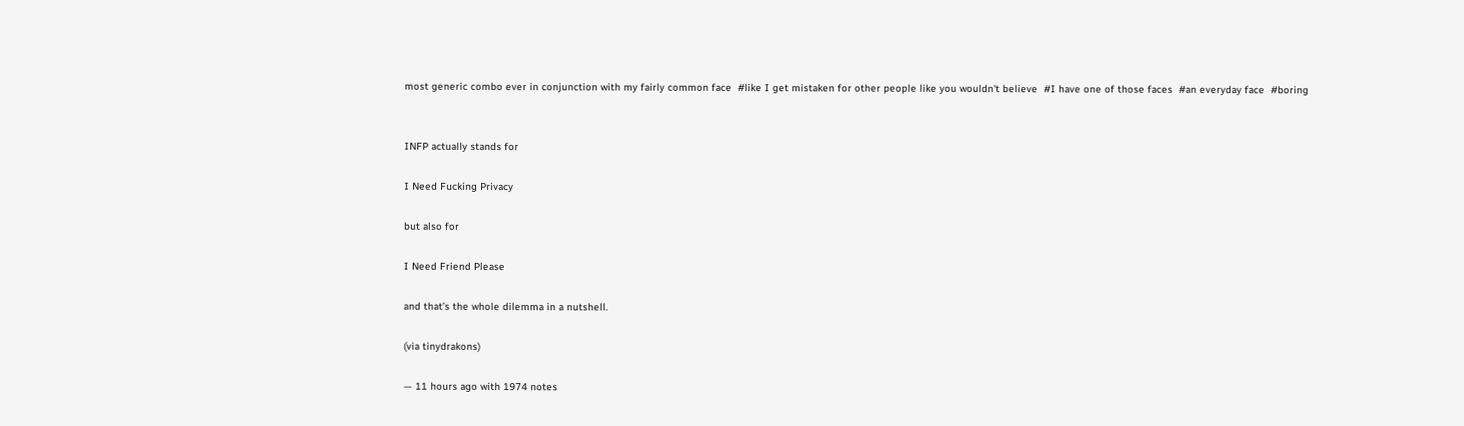most generic combo ever in conjunction with my fairly common face  #like I get mistaken for other people like you wouldn't believe  #I have one of those faces  #an everyday face  #boring


INFP actually stands for

I Need Fucking Privacy

but also for

I Need Friend Please

and that’s the whole dilemma in a nutshell.

(via tinydrakons)

— 11 hours ago with 1974 notes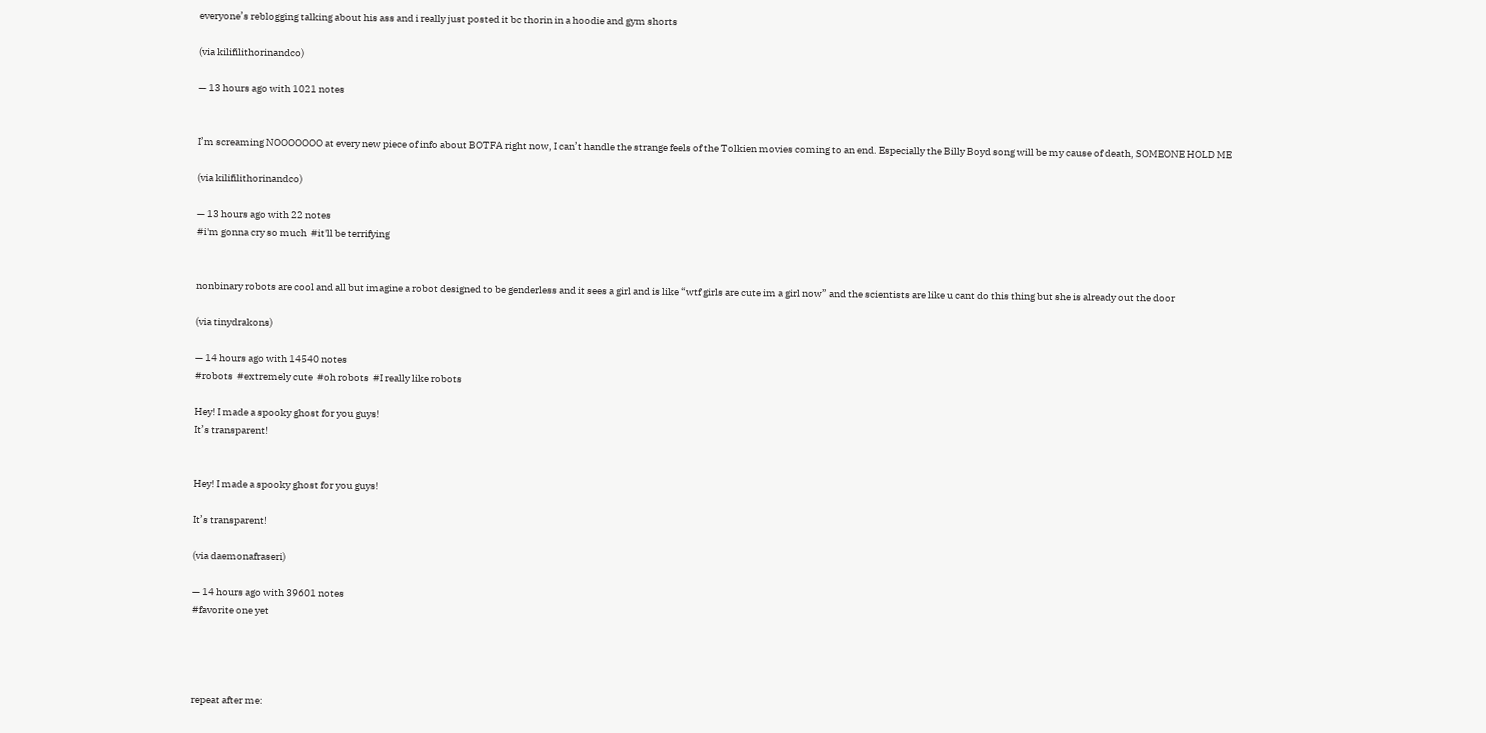everyone’s reblogging talking about his ass and i really just posted it bc thorin in a hoodie and gym shorts

(via kilifilithorinandco)

— 13 hours ago with 1021 notes


I’m screaming NOOOOOOO at every new piece of info about BOTFA right now, I can’t handle the strange feels of the Tolkien movies coming to an end. Especially the Billy Boyd song will be my cause of death, SOMEONE HOLD ME

(via kilifilithorinandco)

— 13 hours ago with 22 notes
#i'm gonna cry so much  #it'll be terrifying


nonbinary robots are cool and all but imagine a robot designed to be genderless and it sees a girl and is like “wtf girls are cute im a girl now” and the scientists are like u cant do this thing but she is already out the door

(via tinydrakons)

— 14 hours ago with 14540 notes
#robots  #extremely cute  #oh robots  #I really like robots

Hey! I made a spooky ghost for you guys!
It’s transparent!


Hey! I made a spooky ghost for you guys!

It’s transparent!

(via daemonafraseri)

— 14 hours ago with 39601 notes
#favorite one yet




repeat after me: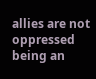allies are not oppressed
being an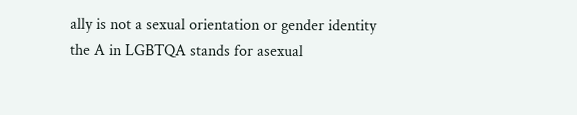ally is not a sexual orientation or gender identity
the A in LGBTQA stands for asexual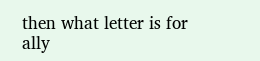then what letter is for ally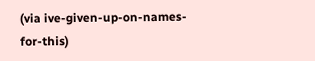(via ive-given-up-on-names-for-this)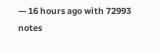— 16 hours ago with 72993 notes